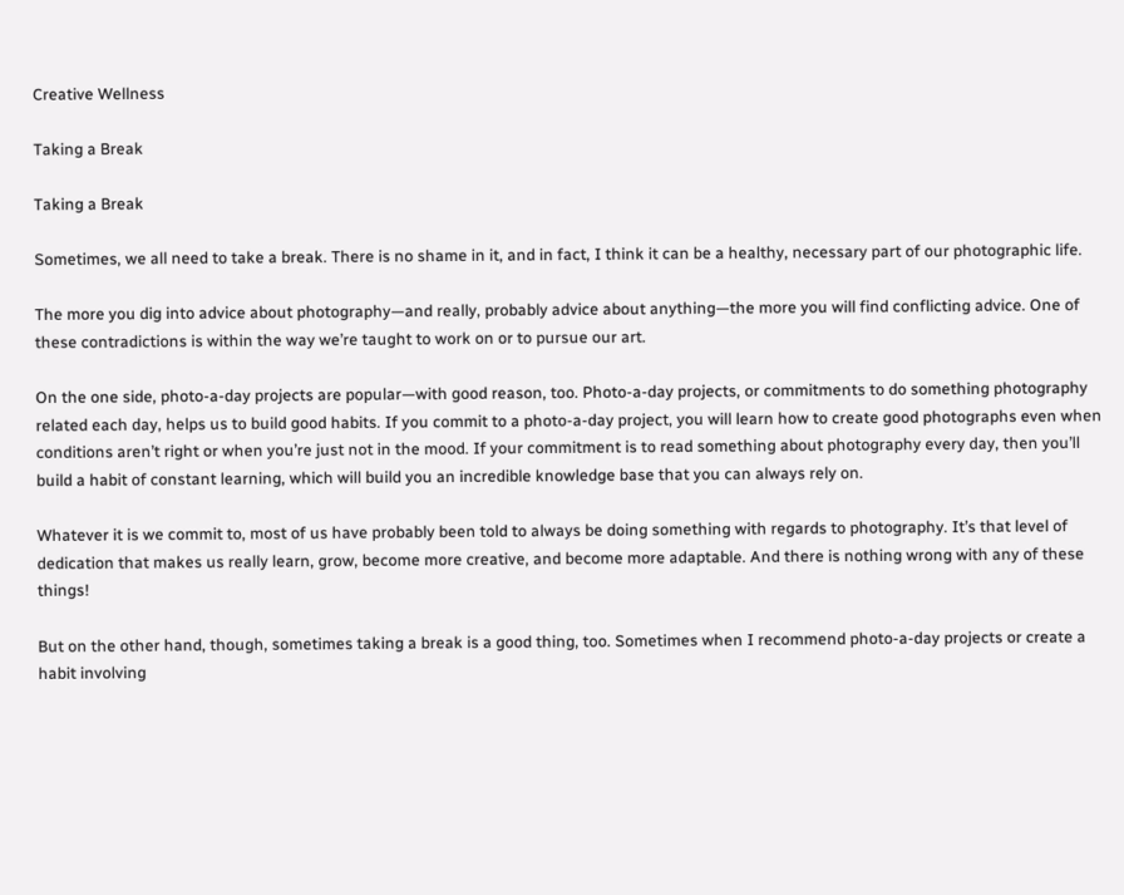Creative Wellness

Taking a Break

Taking a Break

Sometimes, we all need to take a break. There is no shame in it, and in fact, I think it can be a healthy, necessary part of our photographic life.

The more you dig into advice about photography—and really, probably advice about anything—the more you will find conflicting advice. One of these contradictions is within the way we’re taught to work on or to pursue our art.

On the one side, photo-a-day projects are popular—with good reason, too. Photo-a-day projects, or commitments to do something photography related each day, helps us to build good habits. If you commit to a photo-a-day project, you will learn how to create good photographs even when conditions aren’t right or when you’re just not in the mood. If your commitment is to read something about photography every day, then you’ll build a habit of constant learning, which will build you an incredible knowledge base that you can always rely on.

Whatever it is we commit to, most of us have probably been told to always be doing something with regards to photography. It’s that level of dedication that makes us really learn, grow, become more creative, and become more adaptable. And there is nothing wrong with any of these things!

But on the other hand, though, sometimes taking a break is a good thing, too. Sometimes when I recommend photo-a-day projects or create a habit involving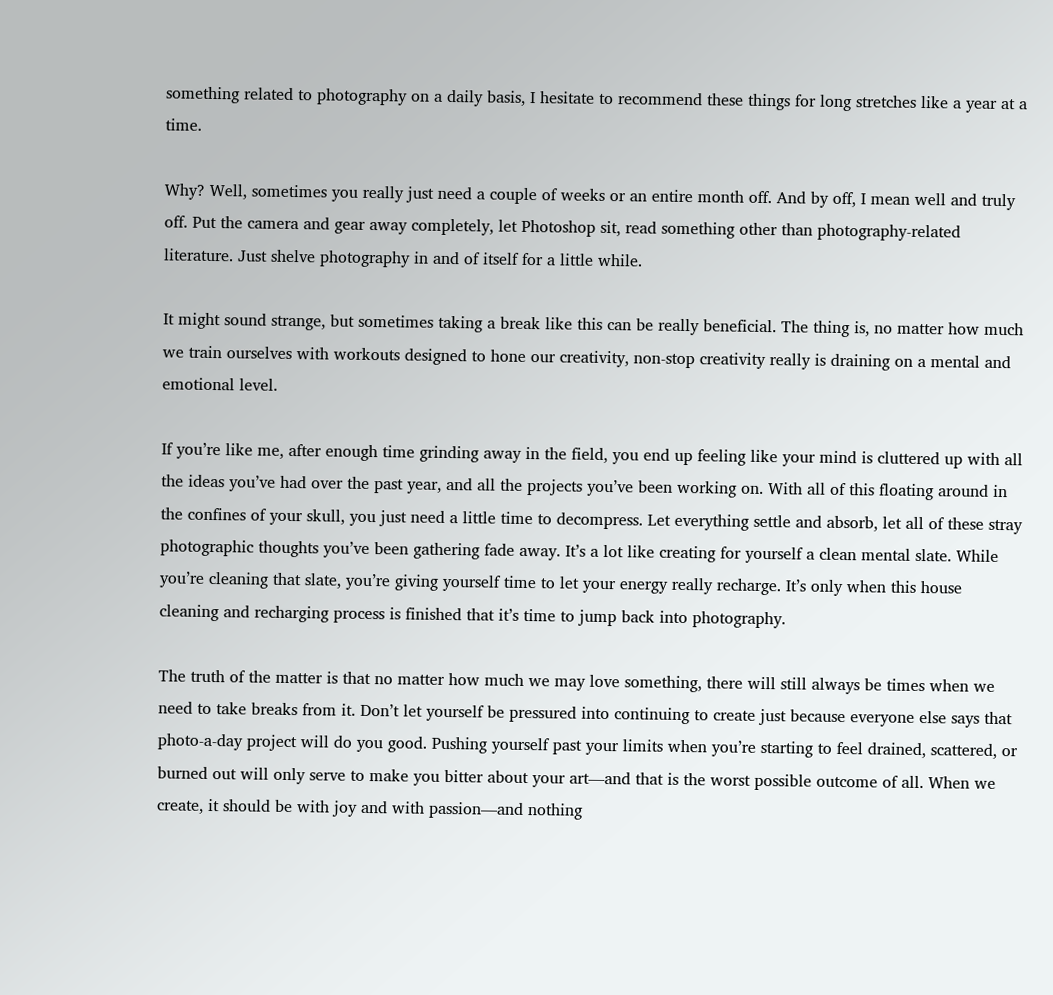something related to photography on a daily basis, I hesitate to recommend these things for long stretches like a year at a time.

Why? Well, sometimes you really just need a couple of weeks or an entire month off. And by off, I mean well and truly off. Put the camera and gear away completely, let Photoshop sit, read something other than photography-related literature. Just shelve photography in and of itself for a little while.

It might sound strange, but sometimes taking a break like this can be really beneficial. The thing is, no matter how much we train ourselves with workouts designed to hone our creativity, non-stop creativity really is draining on a mental and emotional level.

If you’re like me, after enough time grinding away in the field, you end up feeling like your mind is cluttered up with all the ideas you’ve had over the past year, and all the projects you’ve been working on. With all of this floating around in the confines of your skull, you just need a little time to decompress. Let everything settle and absorb, let all of these stray photographic thoughts you’ve been gathering fade away. It’s a lot like creating for yourself a clean mental slate. While you’re cleaning that slate, you’re giving yourself time to let your energy really recharge. It’s only when this house cleaning and recharging process is finished that it’s time to jump back into photography.

The truth of the matter is that no matter how much we may love something, there will still always be times when we need to take breaks from it. Don’t let yourself be pressured into continuing to create just because everyone else says that photo-a-day project will do you good. Pushing yourself past your limits when you’re starting to feel drained, scattered, or burned out will only serve to make you bitter about your art—and that is the worst possible outcome of all. When we create, it should be with joy and with passion—and nothing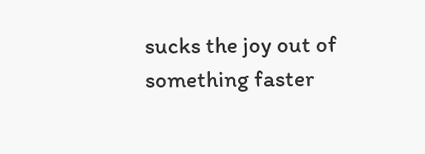sucks the joy out of something faster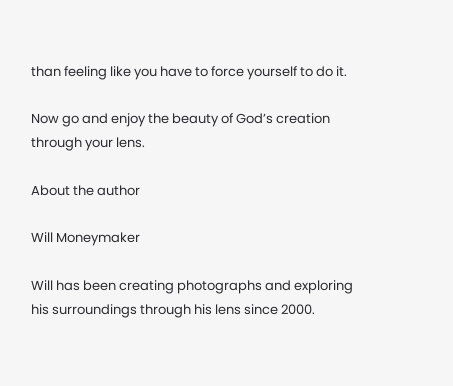than feeling like you have to force yourself to do it.

Now go and enjoy the beauty of God’s creation through your lens.

About the author

Will Moneymaker

Will has been creating photographs and exploring his surroundings through his lens since 2000.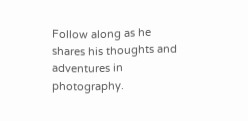Follow along as he shares his thoughts and adventures in photography.